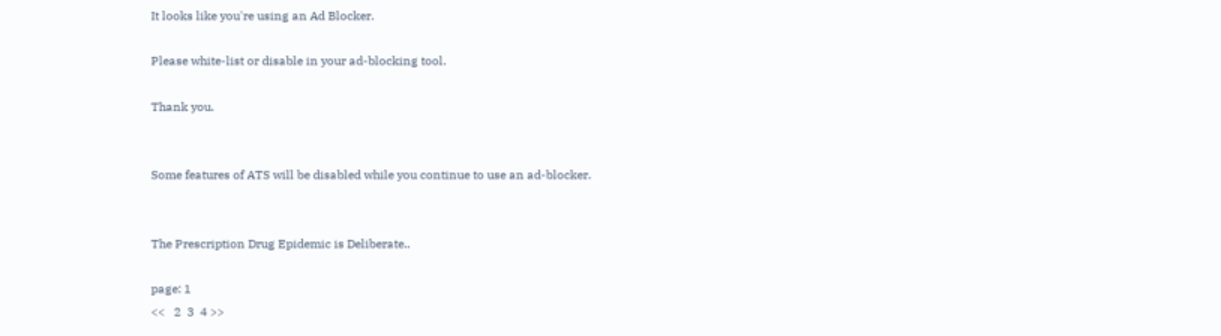It looks like you're using an Ad Blocker.

Please white-list or disable in your ad-blocking tool.

Thank you.


Some features of ATS will be disabled while you continue to use an ad-blocker.


The Prescription Drug Epidemic is Deliberate..

page: 1
<<   2  3  4 >>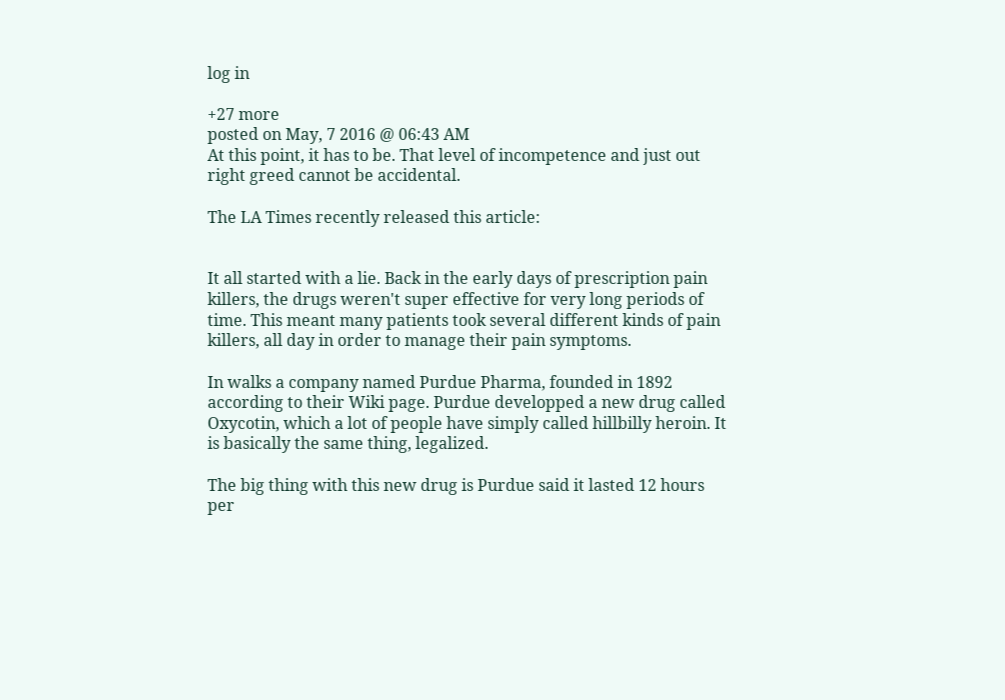log in

+27 more
posted on May, 7 2016 @ 06:43 AM
At this point, it has to be. That level of incompetence and just out right greed cannot be accidental.

The LA Times recently released this article:


It all started with a lie. Back in the early days of prescription pain killers, the drugs weren't super effective for very long periods of time. This meant many patients took several different kinds of pain killers, all day in order to manage their pain symptoms.

In walks a company named Purdue Pharma, founded in 1892 according to their Wiki page. Purdue developped a new drug called Oxycotin, which a lot of people have simply called hillbilly heroin. It is basically the same thing, legalized.

The big thing with this new drug is Purdue said it lasted 12 hours per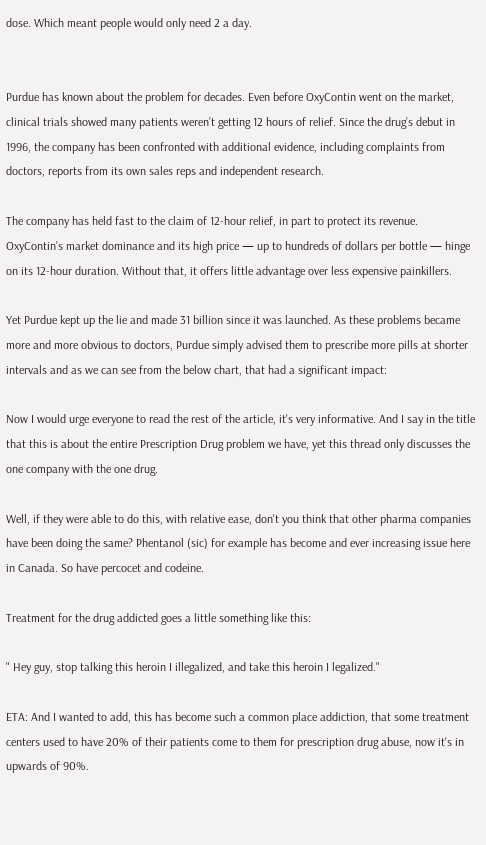dose. Which meant people would only need 2 a day.


Purdue has known about the problem for decades. Even before OxyContin went on the market, clinical trials showed many patients weren’t getting 12 hours of relief. Since the drug’s debut in 1996, the company has been confronted with additional evidence, including complaints from doctors, reports from its own sales reps and independent research.

The company has held fast to the claim of 12-hour relief, in part to protect its revenue. OxyContin’s market dominance and its high price — up to hundreds of dollars per bottle — hinge on its 12-hour duration. Without that, it offers little advantage over less expensive painkillers.

Yet Purdue kept up the lie and made 31 billion since it was launched. As these problems became more and more obvious to doctors, Purdue simply advised them to prescribe more pills at shorter intervals and as we can see from the below chart, that had a significant impact:

Now I would urge everyone to read the rest of the article, it's very informative. And I say in the title that this is about the entire Prescription Drug problem we have, yet this thread only discusses the one company with the one drug.

Well, if they were able to do this, with relative ease, don't you think that other pharma companies have been doing the same? Phentanol (sic) for example has become and ever increasing issue here in Canada. So have percocet and codeine.

Treatment for the drug addicted goes a little something like this:

" Hey guy, stop talking this heroin I illegalized, and take this heroin I legalized."

ETA: And I wanted to add, this has become such a common place addiction, that some treatment centers used to have 20% of their patients come to them for prescription drug abuse, now it's in upwards of 90%.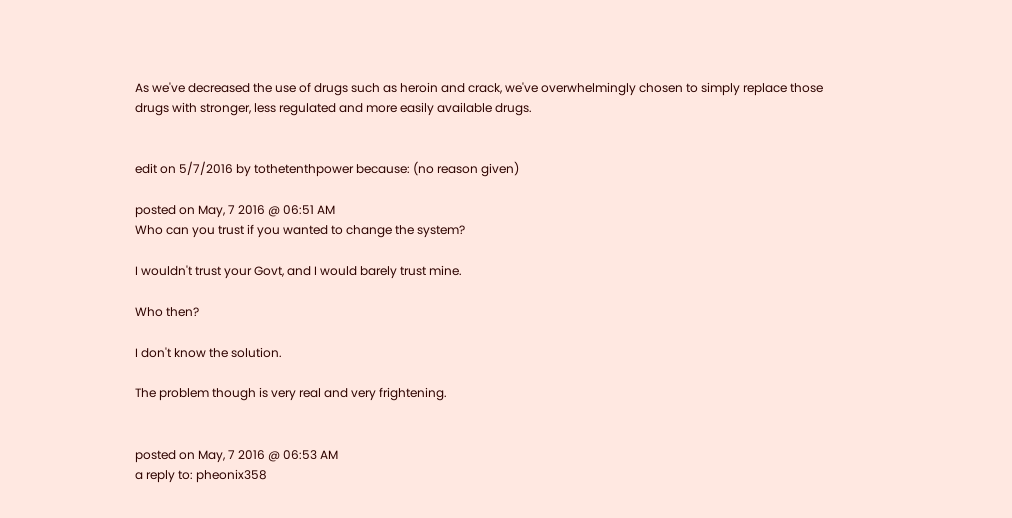As we've decreased the use of drugs such as heroin and crack, we've overwhelmingly chosen to simply replace those drugs with stronger, less regulated and more easily available drugs.


edit on 5/7/2016 by tothetenthpower because: (no reason given)

posted on May, 7 2016 @ 06:51 AM
Who can you trust if you wanted to change the system?

I wouldn't trust your Govt, and I would barely trust mine.

Who then?

I don't know the solution.

The problem though is very real and very frightening.


posted on May, 7 2016 @ 06:53 AM
a reply to: pheonix358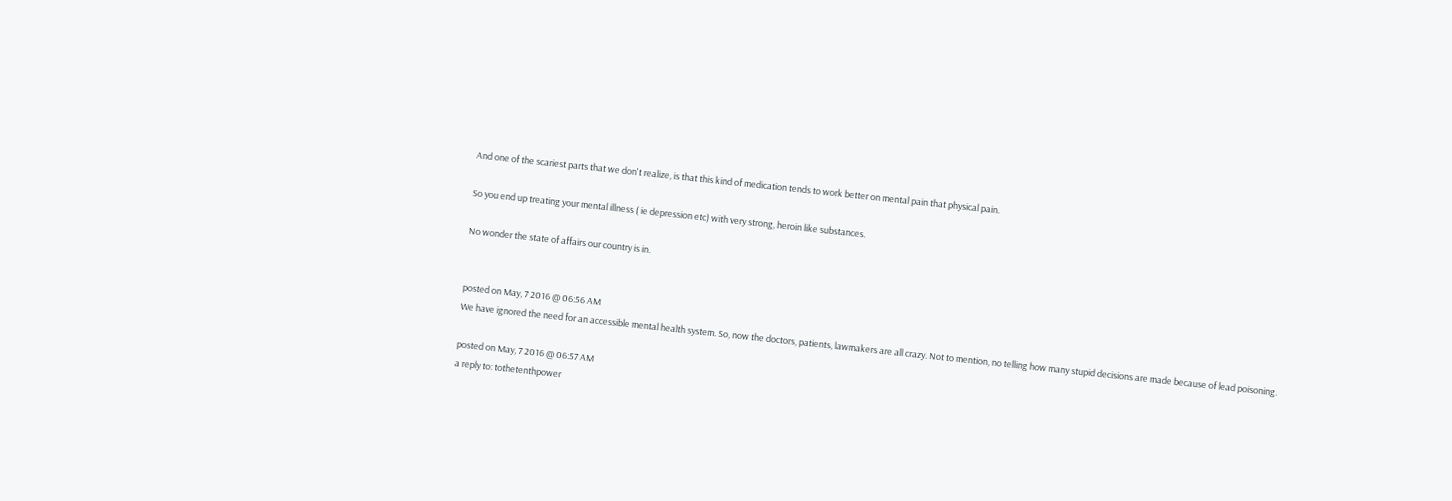And one of the scariest parts that we don't realize, is that this kind of medication tends to work better on mental pain that physical pain.

So you end up treating your mental illness ( ie depression etc) with very strong, heroin like substances.

No wonder the state of affairs our country is in.


posted on May, 7 2016 @ 06:56 AM
We have ignored the need for an accessible mental health system. So, now the doctors, patients, lawmakers are all crazy. Not to mention, no telling how many stupid decisions are made because of lead poisoning.

posted on May, 7 2016 @ 06:57 AM
a reply to: tothetenthpower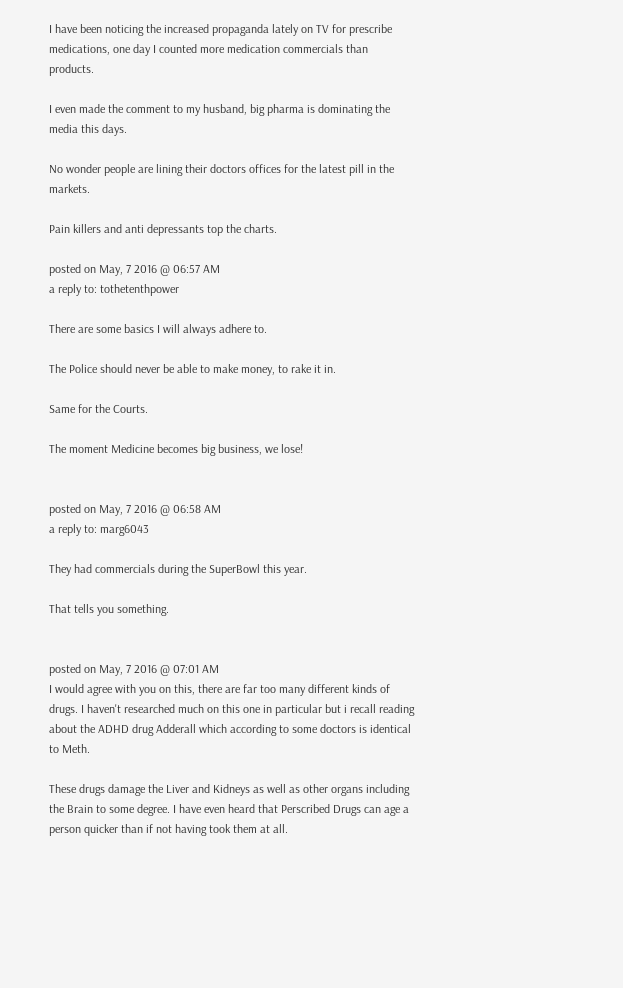I have been noticing the increased propaganda lately on TV for prescribe medications, one day I counted more medication commercials than products.

I even made the comment to my husband, big pharma is dominating the media this days.

No wonder people are lining their doctors offices for the latest pill in the markets.

Pain killers and anti depressants top the charts.

posted on May, 7 2016 @ 06:57 AM
a reply to: tothetenthpower

There are some basics I will always adhere to.

The Police should never be able to make money, to rake it in.

Same for the Courts.

The moment Medicine becomes big business, we lose!


posted on May, 7 2016 @ 06:58 AM
a reply to: marg6043

They had commercials during the SuperBowl this year.

That tells you something.


posted on May, 7 2016 @ 07:01 AM
I would agree with you on this, there are far too many different kinds of drugs. I haven't researched much on this one in particular but i recall reading about the ADHD drug Adderall which according to some doctors is identical to Meth.

These drugs damage the Liver and Kidneys as well as other organs including the Brain to some degree. I have even heard that Perscribed Drugs can age a person quicker than if not having took them at all.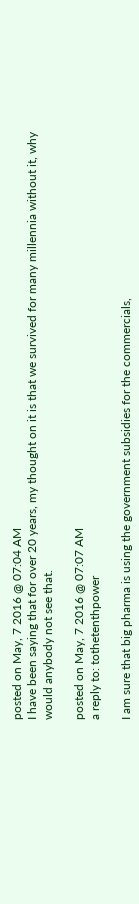posted on May, 7 2016 @ 07:04 AM
I have been saying that for over 20 years, my thought on it is that we survived for many millennia without it, why would anybody not see that.

posted on May, 7 2016 @ 07:07 AM
a reply to: tothetenthpower

I am sure that big pharma is using the government subsidies for the commercials,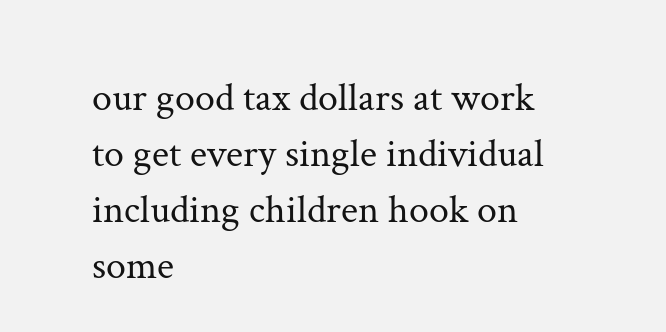our good tax dollars at work to get every single individual including children hook on some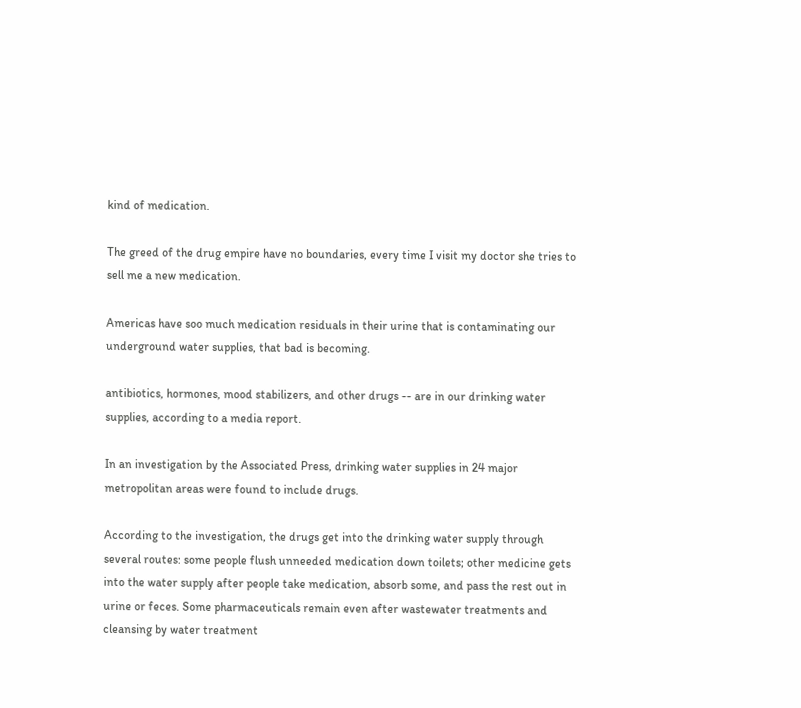kind of medication.

The greed of the drug empire have no boundaries, every time I visit my doctor she tries to sell me a new medication.

Americas have soo much medication residuals in their urine that is contaminating our underground water supplies, that bad is becoming.

antibiotics, hormones, mood stabilizers, and other drugs -- are in our drinking water supplies, according to a media report.

In an investigation by the Associated Press, drinking water supplies in 24 major metropolitan areas were found to include drugs.

According to the investigation, the drugs get into the drinking water supply through several routes: some people flush unneeded medication down toilets; other medicine gets into the water supply after people take medication, absorb some, and pass the rest out in urine or feces. Some pharmaceuticals remain even after wastewater treatments and cleansing by water treatment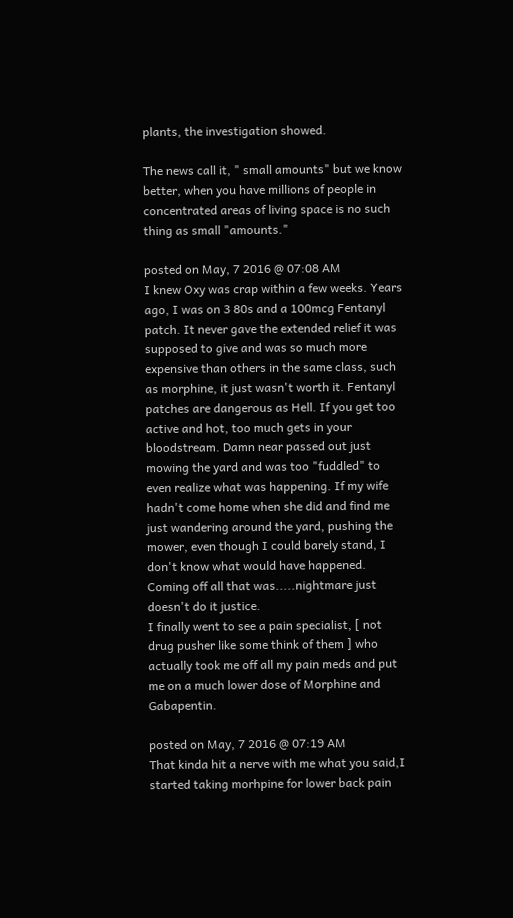plants, the investigation showed.

The news call it, " small amounts" but we know better, when you have millions of people in concentrated areas of living space is no such thing as small "amounts."

posted on May, 7 2016 @ 07:08 AM
I knew Oxy was crap within a few weeks. Years ago, I was on 3 80s and a 100mcg Fentanyl patch. It never gave the extended relief it was supposed to give and was so much more expensive than others in the same class, such as morphine, it just wasn't worth it. Fentanyl patches are dangerous as Hell. If you get too active and hot, too much gets in your bloodstream. Damn near passed out just mowing the yard and was too "fuddled" to even realize what was happening. If my wife hadn't come home when she did and find me just wandering around the yard, pushing the mower, even though I could barely stand, I don't know what would have happened.
Coming off all that was.....nightmare just doesn't do it justice.
I finally went to see a pain specialist, [ not drug pusher like some think of them ] who actually took me off all my pain meds and put me on a much lower dose of Morphine and Gabapentin.

posted on May, 7 2016 @ 07:19 AM
That kinda hit a nerve with me what you said,I started taking morhpine for lower back pain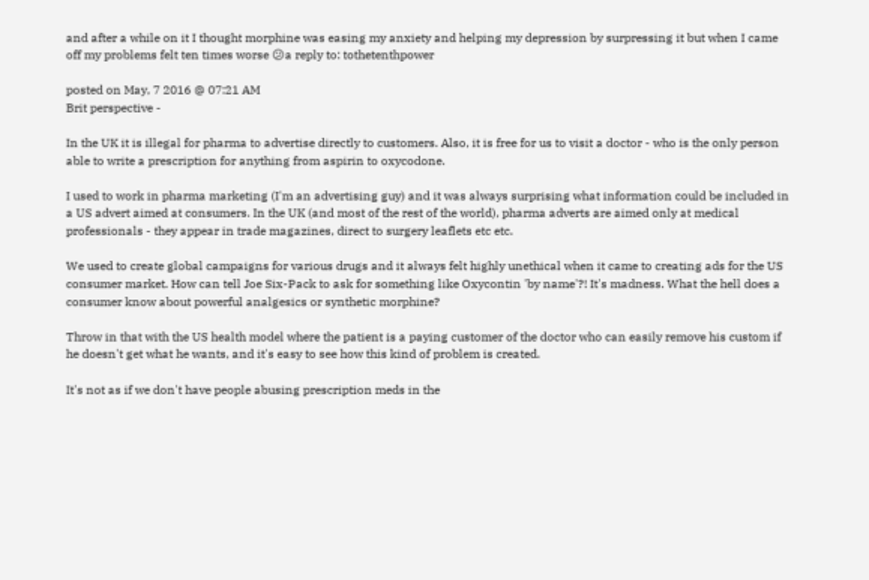and after a while on it I thought morphine was easing my anxiety and helping my depression by surpressing it but when I came off my problems felt ten times worse 😕a reply to: tothetenthpower

posted on May, 7 2016 @ 07:21 AM
Brit perspective -

In the UK it is illegal for pharma to advertise directly to customers. Also, it is free for us to visit a doctor - who is the only person able to write a prescription for anything from aspirin to oxycodone.

I used to work in pharma marketing (I'm an advertising guy) and it was always surprising what information could be included in a US advert aimed at consumers. In the UK (and most of the rest of the world), pharma adverts are aimed only at medical professionals - they appear in trade magazines, direct to surgery leaflets etc etc.

We used to create global campaigns for various drugs and it always felt highly unethical when it came to creating ads for the US consumer market. How can tell Joe Six-Pack to ask for something like Oxycontin 'by name'?! It's madness. What the hell does a consumer know about powerful analgesics or synthetic morphine?

Throw in that with the US health model where the patient is a paying customer of the doctor who can easily remove his custom if he doesn't get what he wants, and it's easy to see how this kind of problem is created.

It's not as if we don't have people abusing prescription meds in the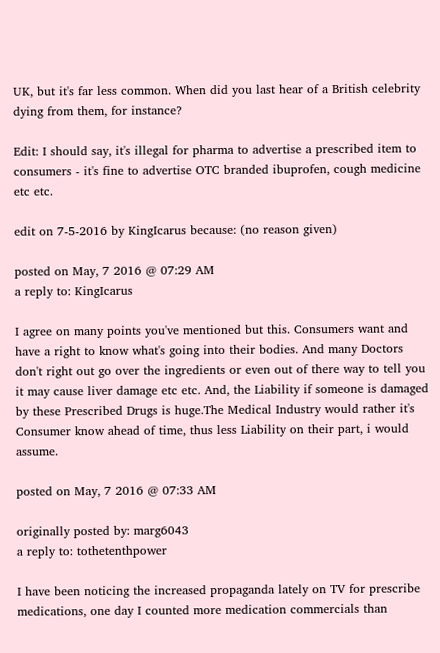UK, but it's far less common. When did you last hear of a British celebrity dying from them, for instance?

Edit: I should say, it's illegal for pharma to advertise a prescribed item to consumers - it's fine to advertise OTC branded ibuprofen, cough medicine etc etc.

edit on 7-5-2016 by KingIcarus because: (no reason given)

posted on May, 7 2016 @ 07:29 AM
a reply to: KingIcarus

I agree on many points you've mentioned but this. Consumers want and have a right to know what's going into their bodies. And many Doctors don't right out go over the ingredients or even out of there way to tell you it may cause liver damage etc etc. And, the Liability if someone is damaged by these Prescribed Drugs is huge.The Medical Industry would rather it's Consumer know ahead of time, thus less Liability on their part, i would assume.

posted on May, 7 2016 @ 07:33 AM

originally posted by: marg6043
a reply to: tothetenthpower

I have been noticing the increased propaganda lately on TV for prescribe medications, one day I counted more medication commercials than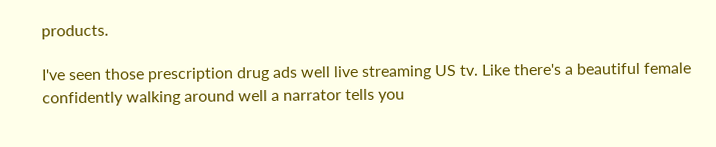products.

I've seen those prescription drug ads well live streaming US tv. Like there's a beautiful female confidently walking around well a narrator tells you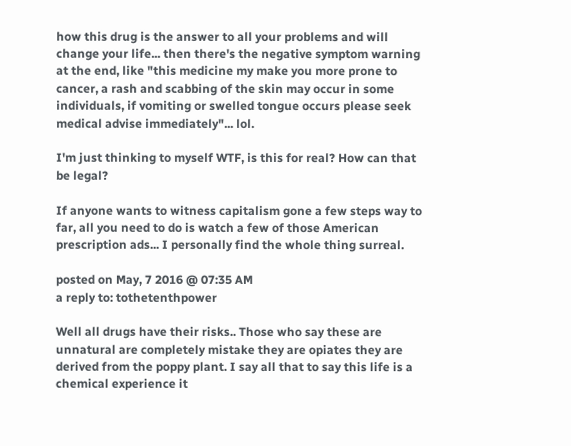how this drug is the answer to all your problems and will change your life... then there's the negative symptom warning at the end, like "this medicine my make you more prone to cancer, a rash and scabbing of the skin may occur in some individuals, if vomiting or swelled tongue occurs please seek medical advise immediately"... lol.

I'm just thinking to myself WTF, is this for real? How can that be legal?

If anyone wants to witness capitalism gone a few steps way to far, all you need to do is watch a few of those American prescription ads... I personally find the whole thing surreal.

posted on May, 7 2016 @ 07:35 AM
a reply to: tothetenthpower

Well all drugs have their risks.. Those who say these are unnatural are completely mistake they are opiates they are derived from the poppy plant. I say all that to say this life is a chemical experience it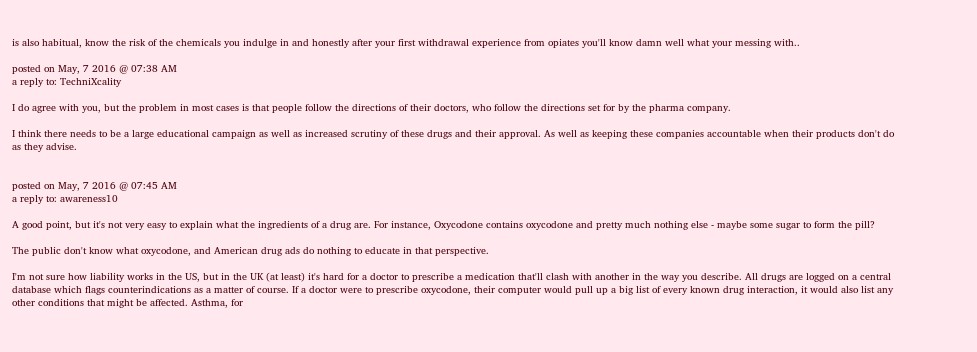is also habitual, know the risk of the chemicals you indulge in and honestly after your first withdrawal experience from opiates you'll know damn well what your messing with..

posted on May, 7 2016 @ 07:38 AM
a reply to: TechniXcality

I do agree with you, but the problem in most cases is that people follow the directions of their doctors, who follow the directions set for by the pharma company.

I think there needs to be a large educational campaign as well as increased scrutiny of these drugs and their approval. As well as keeping these companies accountable when their products don't do as they advise.


posted on May, 7 2016 @ 07:45 AM
a reply to: awareness10

A good point, but it's not very easy to explain what the ingredients of a drug are. For instance, Oxycodone contains oxycodone and pretty much nothing else - maybe some sugar to form the pill?

The public don't know what oxycodone, and American drug ads do nothing to educate in that perspective.

I'm not sure how liability works in the US, but in the UK (at least) it's hard for a doctor to prescribe a medication that'll clash with another in the way you describe. All drugs are logged on a central database which flags counterindications as a matter of course. If a doctor were to prescribe oxycodone, their computer would pull up a big list of every known drug interaction, it would also list any other conditions that might be affected. Asthma, for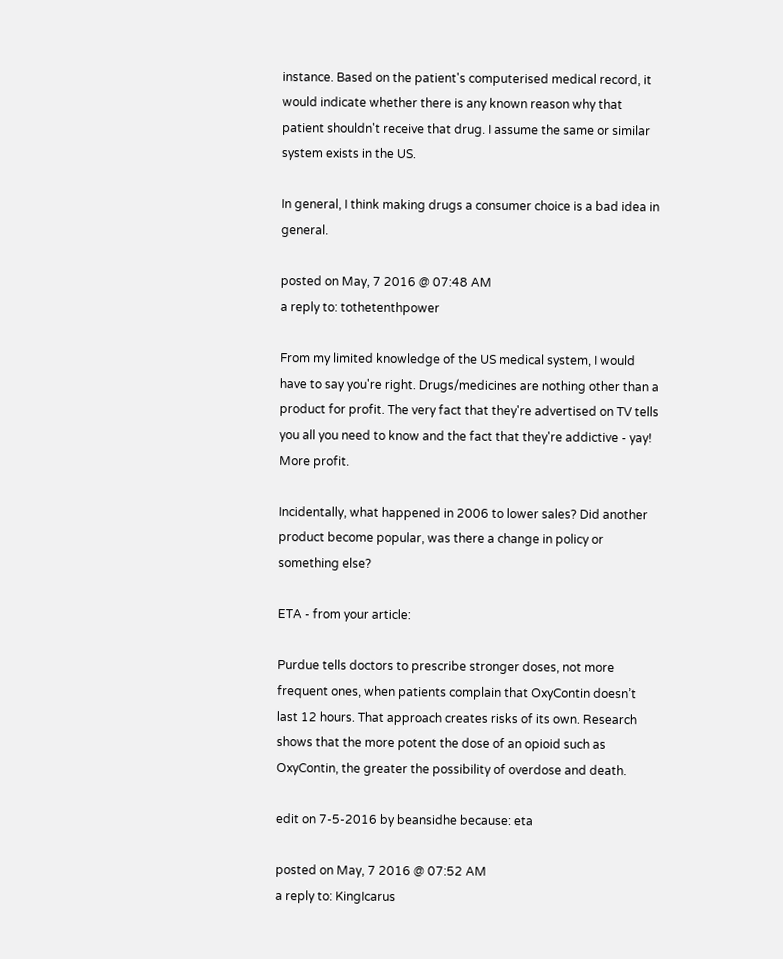instance. Based on the patient's computerised medical record, it would indicate whether there is any known reason why that patient shouldn't receive that drug. I assume the same or similar system exists in the US.

In general, I think making drugs a consumer choice is a bad idea in general.

posted on May, 7 2016 @ 07:48 AM
a reply to: tothetenthpower

From my limited knowledge of the US medical system, I would have to say you're right. Drugs/medicines are nothing other than a product for profit. The very fact that they're advertised on TV tells you all you need to know and the fact that they're addictive - yay! More profit.

Incidentally, what happened in 2006 to lower sales? Did another product become popular, was there a change in policy or something else?

ETA - from your article:

Purdue tells doctors to prescribe stronger doses, not more frequent ones, when patients complain that OxyContin doesn’t last 12 hours. That approach creates risks of its own. Research shows that the more potent the dose of an opioid such as OxyContin, the greater the possibility of overdose and death.

edit on 7-5-2016 by beansidhe because: eta

posted on May, 7 2016 @ 07:52 AM
a reply to: KingIcarus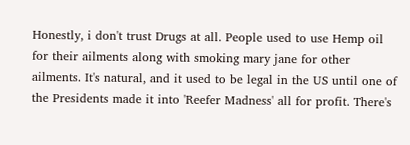Honestly, i don't trust Drugs at all. People used to use Hemp oil for their ailments along with smoking mary jane for other ailments. It's natural, and it used to be legal in the US until one of the Presidents made it into 'Reefer Madness' all for profit. There's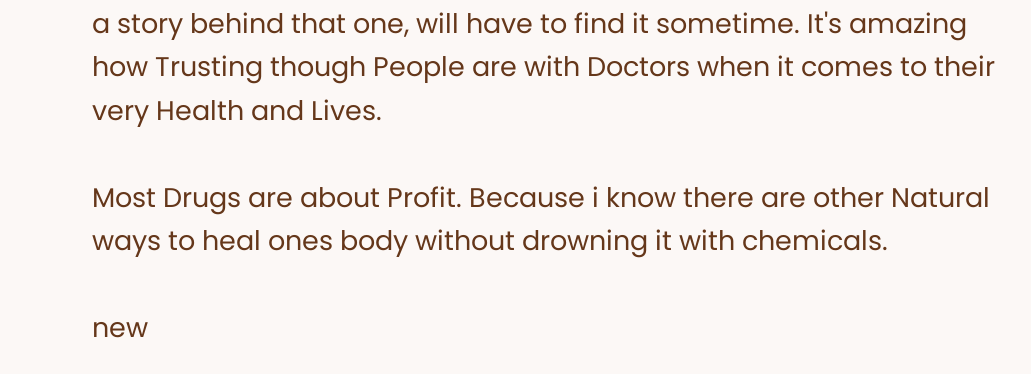a story behind that one, will have to find it sometime. It's amazing how Trusting though People are with Doctors when it comes to their very Health and Lives.

Most Drugs are about Profit. Because i know there are other Natural ways to heal ones body without drowning it with chemicals.

new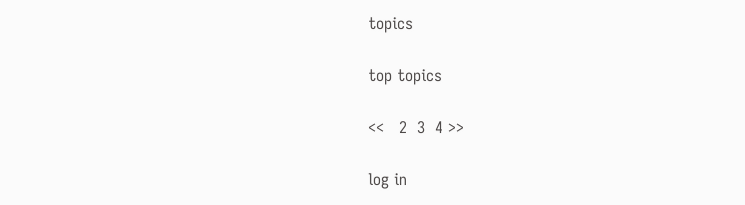topics

top topics

<<   2  3  4 >>

log in